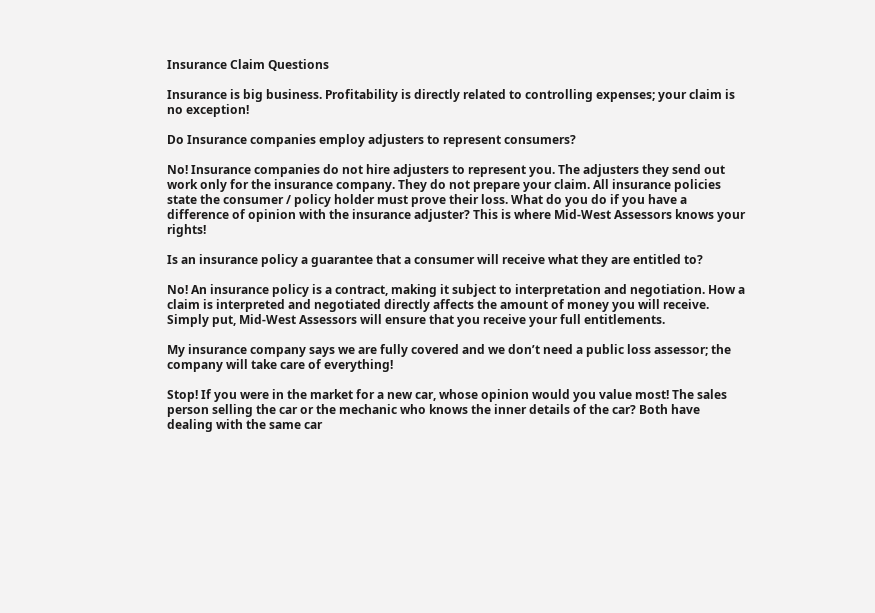Insurance Claim Questions

Insurance is big business. Profitability is directly related to controlling expenses; your claim is no exception!

Do Insurance companies employ adjusters to represent consumers?

No! Insurance companies do not hire adjusters to represent you. The adjusters they send out work only for the insurance company. They do not prepare your claim. All insurance policies state the consumer / policy holder must prove their loss. What do you do if you have a difference of opinion with the insurance adjuster? This is where Mid-West Assessors knows your rights!

Is an insurance policy a guarantee that a consumer will receive what they are entitled to?

No! An insurance policy is a contract, making it subject to interpretation and negotiation. How a claim is interpreted and negotiated directly affects the amount of money you will receive. Simply put, Mid-West Assessors will ensure that you receive your full entitlements.

My insurance company says we are fully covered and we don’t need a public loss assessor; the company will take care of everything!

Stop! If you were in the market for a new car, whose opinion would you value most! The sales person selling the car or the mechanic who knows the inner details of the car? Both have dealing with the same car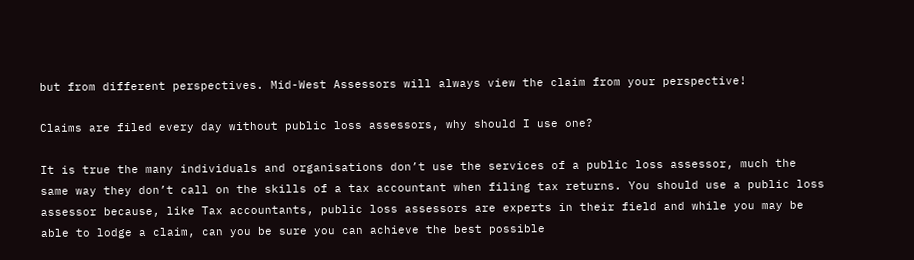but from different perspectives. Mid-West Assessors will always view the claim from your perspective!

Claims are filed every day without public loss assessors, why should I use one?

It is true the many individuals and organisations don’t use the services of a public loss assessor, much the same way they don’t call on the skills of a tax accountant when filing tax returns. You should use a public loss assessor because, like Tax accountants, public loss assessors are experts in their field and while you may be able to lodge a claim, can you be sure you can achieve the best possible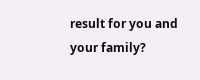result for you and your family?